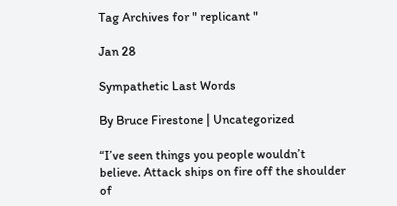Tag Archives for " replicant "

Jan 28

Sympathetic Last Words

By Bruce Firestone | Uncategorized

“I’ve seen things you people wouldn’t believe. Attack ships on fire off the shoulder of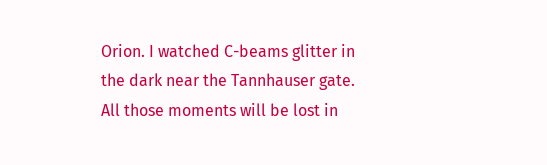Orion. I watched C-beams glitter in the dark near the Tannhauser gate. All those moments will be lost in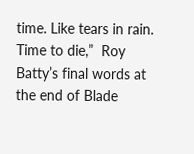time. Like tears in rain. Time to die,”  Roy Batty’s final words at the end of Blade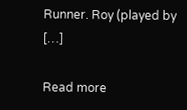Runner. Roy (played by […]

Read more